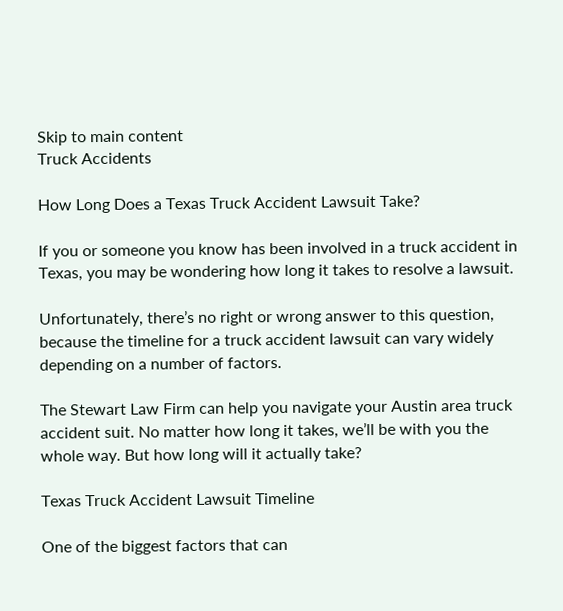Skip to main content
Truck Accidents

How Long Does a Texas Truck Accident Lawsuit Take?

If you or someone you know has been involved in a truck accident in Texas, you may be wondering how long it takes to resolve a lawsuit.

Unfortunately, there’s no right or wrong answer to this question, because the timeline for a truck accident lawsuit can vary widely depending on a number of factors.

The Stewart Law Firm can help you navigate your Austin area truck accident suit. No matter how long it takes, we’ll be with you the whole way. But how long will it actually take?

Texas Truck Accident Lawsuit Timeline

One of the biggest factors that can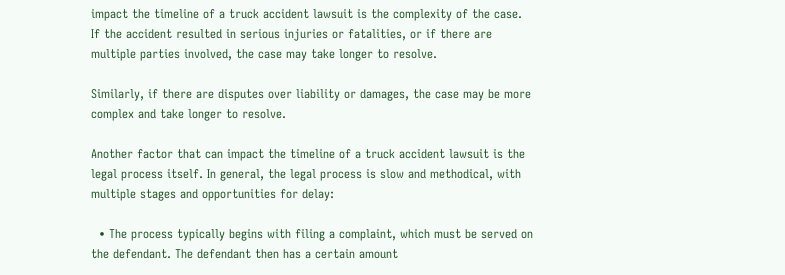impact the timeline of a truck accident lawsuit is the complexity of the case. If the accident resulted in serious injuries or fatalities, or if there are multiple parties involved, the case may take longer to resolve.

Similarly, if there are disputes over liability or damages, the case may be more complex and take longer to resolve.

Another factor that can impact the timeline of a truck accident lawsuit is the legal process itself. In general, the legal process is slow and methodical, with multiple stages and opportunities for delay:

  • The process typically begins with filing a complaint, which must be served on the defendant. The defendant then has a certain amount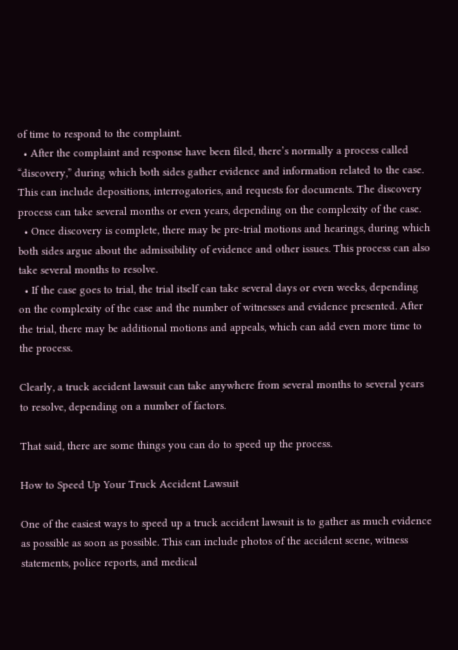of time to respond to the complaint.
  • After the complaint and response have been filed, there’s normally a process called “discovery,” during which both sides gather evidence and information related to the case. This can include depositions, interrogatories, and requests for documents. The discovery process can take several months or even years, depending on the complexity of the case.
  • Once discovery is complete, there may be pre-trial motions and hearings, during which both sides argue about the admissibility of evidence and other issues. This process can also take several months to resolve.
  • If the case goes to trial, the trial itself can take several days or even weeks, depending on the complexity of the case and the number of witnesses and evidence presented. After the trial, there may be additional motions and appeals, which can add even more time to the process.

Clearly, a truck accident lawsuit can take anywhere from several months to several years to resolve, depending on a number of factors.

That said, there are some things you can do to speed up the process.

How to Speed Up Your Truck Accident Lawsuit

One of the easiest ways to speed up a truck accident lawsuit is to gather as much evidence as possible as soon as possible. This can include photos of the accident scene, witness statements, police reports, and medical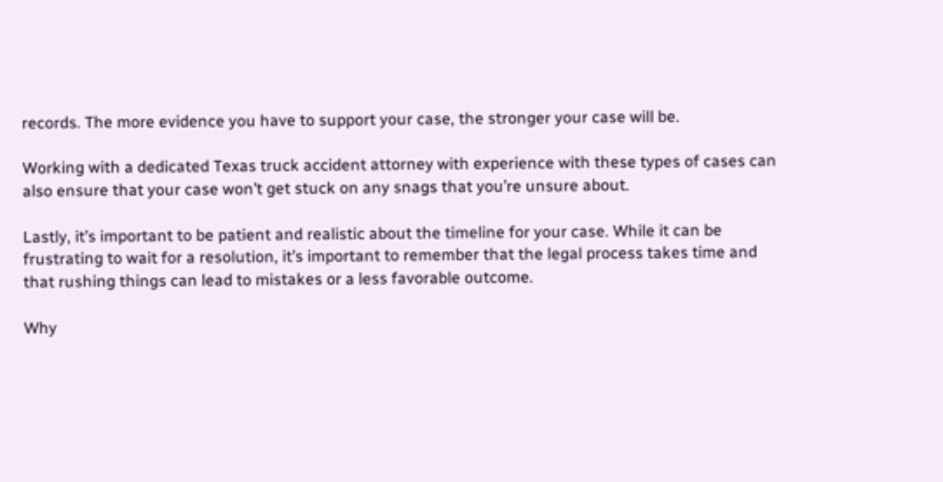records. The more evidence you have to support your case, the stronger your case will be.

Working with a dedicated Texas truck accident attorney with experience with these types of cases can also ensure that your case won’t get stuck on any snags that you’re unsure about.

Lastly, it’s important to be patient and realistic about the timeline for your case. While it can be frustrating to wait for a resolution, it’s important to remember that the legal process takes time and that rushing things can lead to mistakes or a less favorable outcome.

Why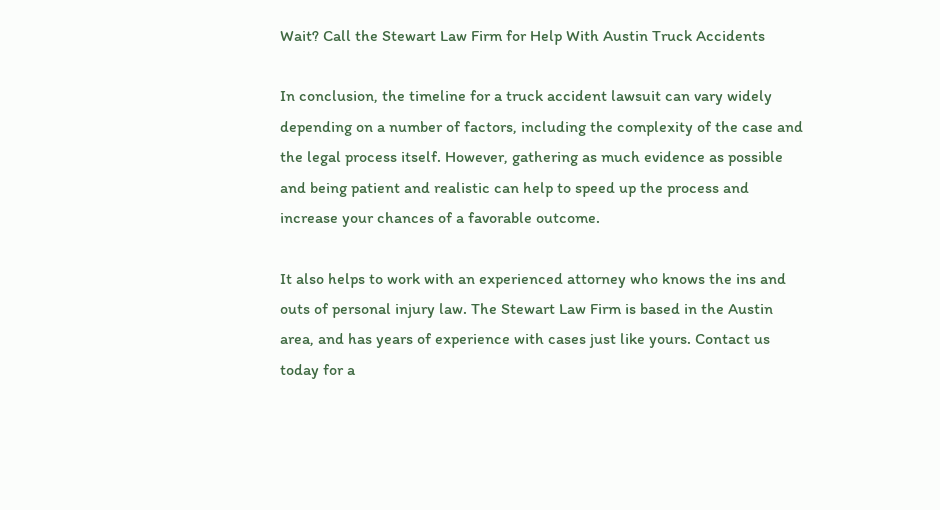Wait? Call the Stewart Law Firm for Help With Austin Truck Accidents

In conclusion, the timeline for a truck accident lawsuit can vary widely depending on a number of factors, including the complexity of the case and the legal process itself. However, gathering as much evidence as possible and being patient and realistic can help to speed up the process and increase your chances of a favorable outcome.

It also helps to work with an experienced attorney who knows the ins and outs of personal injury law. The Stewart Law Firm is based in the Austin area, and has years of experience with cases just like yours. Contact us today for a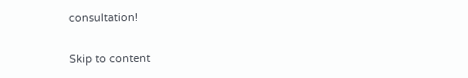consultation!

Skip to content